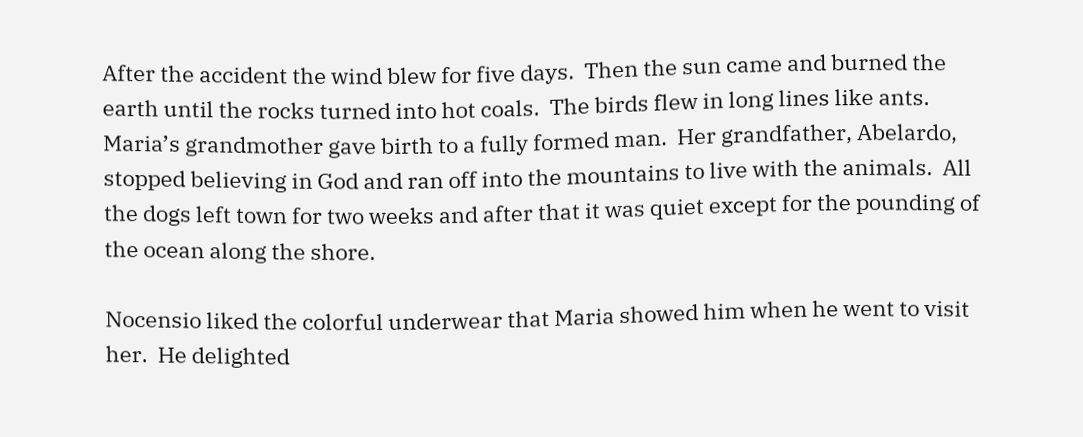After the accident the wind blew for five days.  Then the sun came and burned the earth until the rocks turned into hot coals.  The birds flew in long lines like ants.  Maria’s grandmother gave birth to a fully formed man.  Her grandfather, Abelardo, stopped believing in God and ran off into the mountains to live with the animals.  All the dogs left town for two weeks and after that it was quiet except for the pounding of the ocean along the shore.

Nocensio liked the colorful underwear that Maria showed him when he went to visit her.  He delighted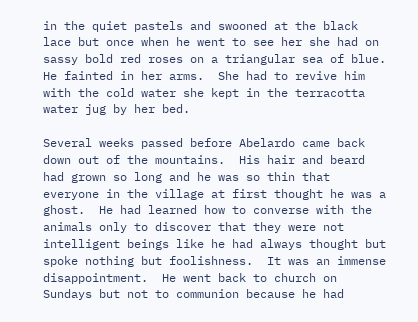in the quiet pastels and swooned at the black lace but once when he went to see her she had on sassy bold red roses on a triangular sea of blue.  He fainted in her arms.  She had to revive him with the cold water she kept in the terracotta water jug by her bed.

Several weeks passed before Abelardo came back down out of the mountains.  His hair and beard had grown so long and he was so thin that everyone in the village at first thought he was a ghost.  He had learned how to converse with the animals only to discover that they were not intelligent beings like he had always thought but spoke nothing but foolishness.  It was an immense disappointment.  He went back to church on Sundays but not to communion because he had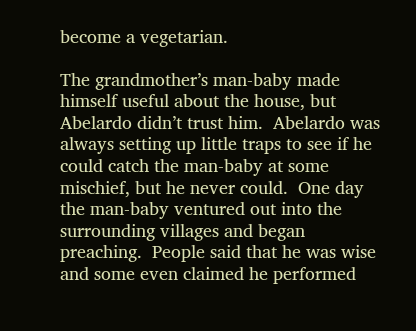become a vegetarian.

The grandmother’s man-baby made himself useful about the house, but Abelardo didn’t trust him.  Abelardo was always setting up little traps to see if he could catch the man-baby at some mischief, but he never could.  One day the man-baby ventured out into the surrounding villages and began preaching.  People said that he was wise and some even claimed he performed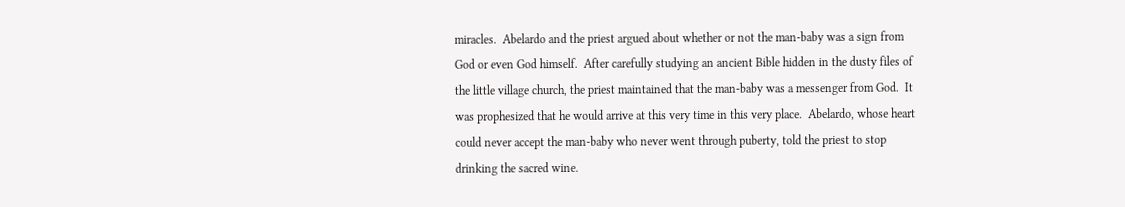miracles.  Abelardo and the priest argued about whether or not the man-baby was a sign from God or even God himself.  After carefully studying an ancient Bible hidden in the dusty files of the little village church, the priest maintained that the man-baby was a messenger from God.  It was prophesized that he would arrive at this very time in this very place.  Abelardo, whose heart could never accept the man-baby who never went through puberty, told the priest to stop drinking the sacred wine.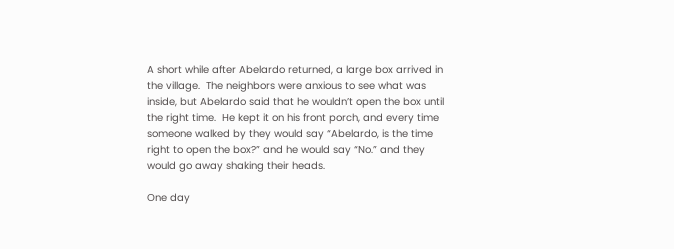A short while after Abelardo returned, a large box arrived in the village.  The neighbors were anxious to see what was inside, but Abelardo said that he wouldn’t open the box until the right time.  He kept it on his front porch, and every time someone walked by they would say “Abelardo, is the time right to open the box?” and he would say “No.” and they would go away shaking their heads.

One day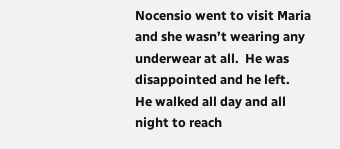Nocensio went to visit Maria and she wasn’t wearing any underwear at all.  He was disappointed and he left.  He walked all day and all night to reach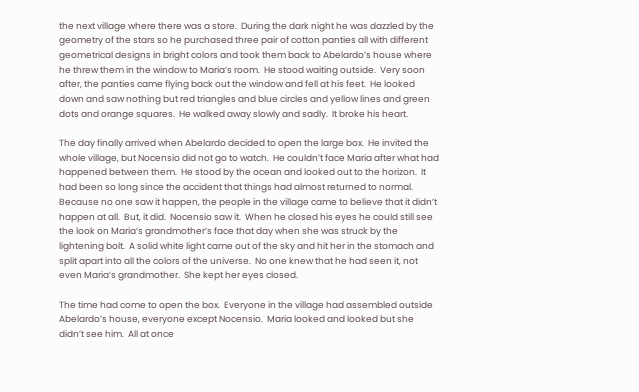the next village where there was a store.  During the dark night he was dazzled by the geometry of the stars so he purchased three pair of cotton panties all with different geometrical designs in bright colors and took them back to Abelardo’s house where he threw them in the window to Maria’s room.  He stood waiting outside.  Very soon after, the panties came flying back out the window and fell at his feet.  He looked down and saw nothing but red triangles and blue circles and yellow lines and green dots and orange squares.  He walked away slowly and sadly.  It broke his heart.

The day finally arrived when Abelardo decided to open the large box.  He invited the whole village, but Nocensio did not go to watch.  He couldn’t face Maria after what had happened between them.  He stood by the ocean and looked out to the horizon.  It had been so long since the accident that things had almost returned to normal.  Because no one saw it happen, the people in the village came to believe that it didn’t happen at all.  But, it did.  Nocensio saw it.  When he closed his eyes he could still see the look on Maria’s grandmother’s face that day when she was struck by the lightening bolt.  A solid white light came out of the sky and hit her in the stomach and split apart into all the colors of the universe.  No one knew that he had seen it, not even Maria’s grandmother.  She kept her eyes closed.

The time had come to open the box.  Everyone in the village had assembled outside Abelardo’s house, everyone except Nocensio.  Maria looked and looked but she didn’t see him.  All at once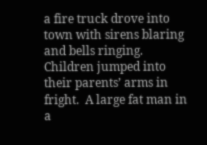a fire truck drove into town with sirens blaring and bells ringing.  Children jumped into their parents’ arms in fright.  A large fat man in a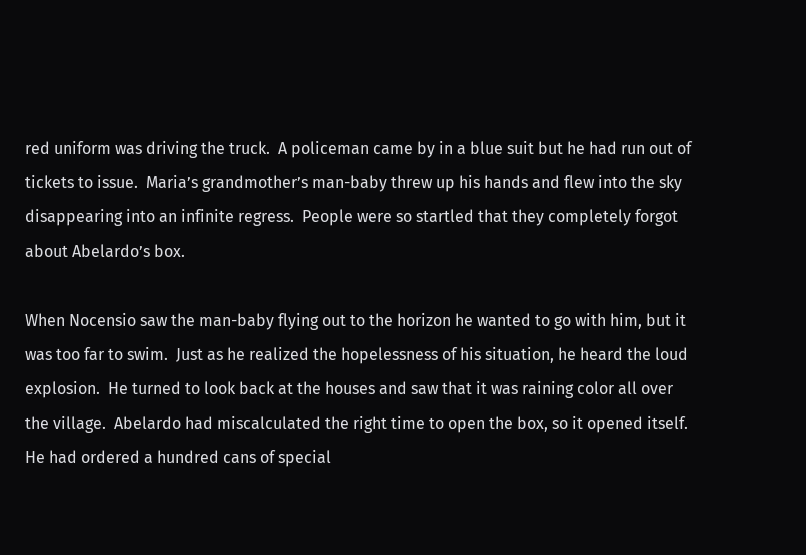red uniform was driving the truck.  A policeman came by in a blue suit but he had run out of tickets to issue.  Maria’s grandmother’s man-baby threw up his hands and flew into the sky disappearing into an infinite regress.  People were so startled that they completely forgot about Abelardo’s box.

When Nocensio saw the man-baby flying out to the horizon he wanted to go with him, but it was too far to swim.  Just as he realized the hopelessness of his situation, he heard the loud explosion.  He turned to look back at the houses and saw that it was raining color all over the village.  Abelardo had miscalculated the right time to open the box, so it opened itself.  He had ordered a hundred cans of special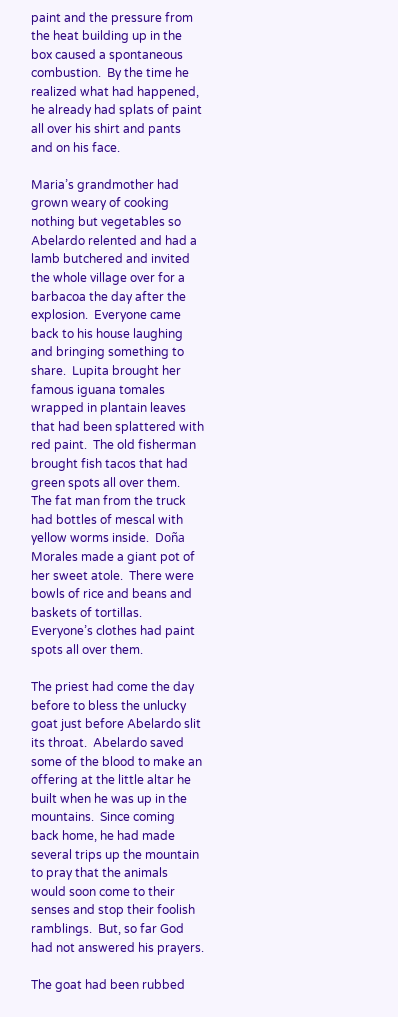paint and the pressure from the heat building up in the box caused a spontaneous combustion.  By the time he realized what had happened, he already had splats of paint all over his shirt and pants and on his face.

Maria’s grandmother had grown weary of cooking nothing but vegetables so Abelardo relented and had a lamb butchered and invited the whole village over for a barbacoa the day after the explosion.  Everyone came back to his house laughing and bringing something to share.  Lupita brought her famous iguana tomales wrapped in plantain leaves that had been splattered with red paint.  The old fisherman brought fish tacos that had green spots all over them.  The fat man from the truck had bottles of mescal with yellow worms inside.  Doña Morales made a giant pot of her sweet atole.  There were bowls of rice and beans and baskets of tortillas.  Everyone’s clothes had paint spots all over them.

The priest had come the day before to bless the unlucky goat just before Abelardo slit its throat.  Abelardo saved some of the blood to make an offering at the little altar he built when he was up in the mountains.  Since coming back home, he had made several trips up the mountain to pray that the animals would soon come to their senses and stop their foolish ramblings.  But, so far God had not answered his prayers.

The goat had been rubbed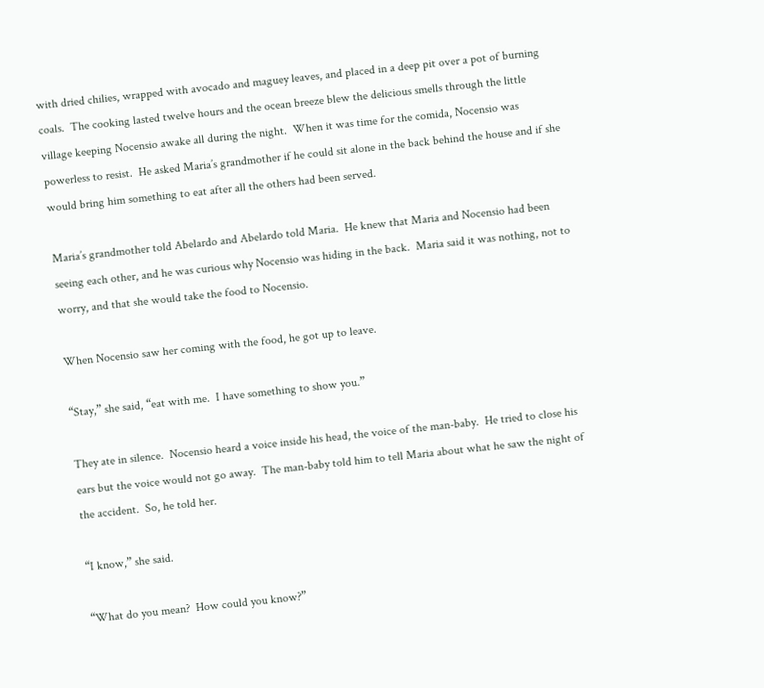with dried chilies, wrapped with avocado and maguey leaves, and placed in a deep pit over a pot of burning coals.  The cooking lasted twelve hours and the ocean breeze blew the delicious smells through the little village keeping Nocensio awake all during the night.  When it was time for the comida, Nocensio was powerless to resist.  He asked Maria’s grandmother if he could sit alone in the back behind the house and if she would bring him something to eat after all the others had been served.

Maria’s grandmother told Abelardo and Abelardo told Maria.  He knew that Maria and Nocensio had been seeing each other, and he was curious why Nocensio was hiding in the back.  Maria said it was nothing, not to worry, and that she would take the food to Nocensio.

When Nocensio saw her coming with the food, he got up to leave.

“Stay,” she said, “eat with me.  I have something to show you.”

They ate in silence.  Nocensio heard a voice inside his head, the voice of the man-baby.  He tried to close his ears but the voice would not go away.  The man-baby told him to tell Maria about what he saw the night of the accident.  So, he told her.

“I know,” she said.

“What do you mean?  How could you know?”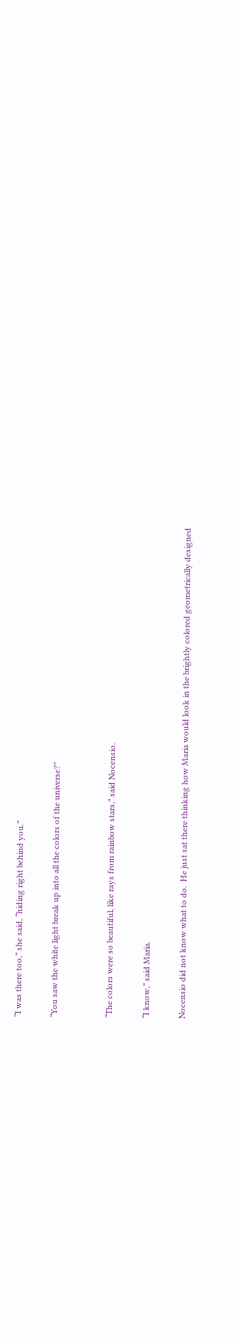“I was there too,” she said, “hiding right behind you.”

“You saw the white light break up into all the colors of the universe?”


“The colors were so beautiful, like rays from rainbow stars,” said Nocensio.

“I know,” said Maria.

Nocensio did not know what to do.  He just sat there thinking how Maria would look in the brightly colored geometrically designed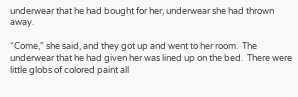underwear that he had bought for her, underwear she had thrown away.

“Come,” she said, and they got up and went to her room.  The underwear that he had given her was lined up on the bed.  There were little globs of colored paint all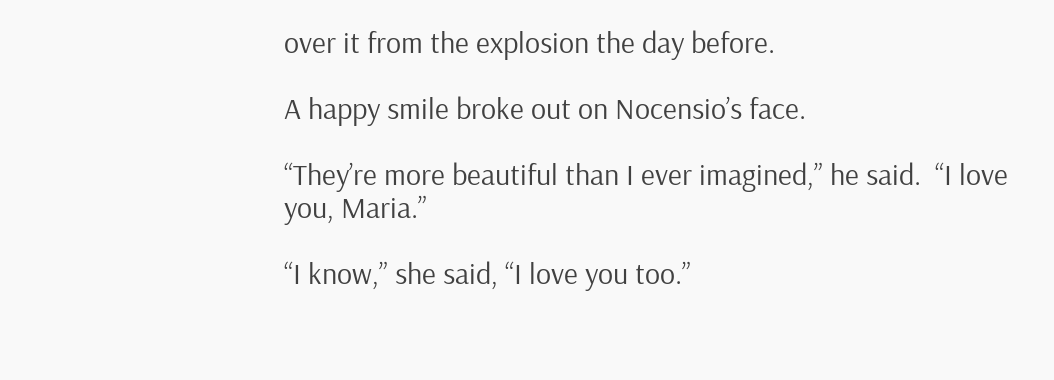over it from the explosion the day before.

A happy smile broke out on Nocensio’s face.

“They’re more beautiful than I ever imagined,” he said.  “I love you, Maria.”

“I know,” she said, “I love you too.”